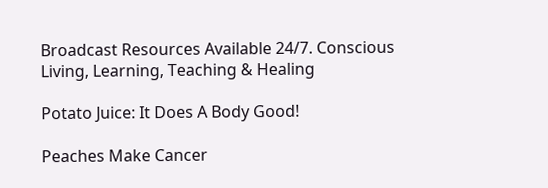Broadcast Resources Available 24/7. Conscious Living, Learning, Teaching & Healing

Potato Juice: It Does A Body Good!

Peaches Make Cancer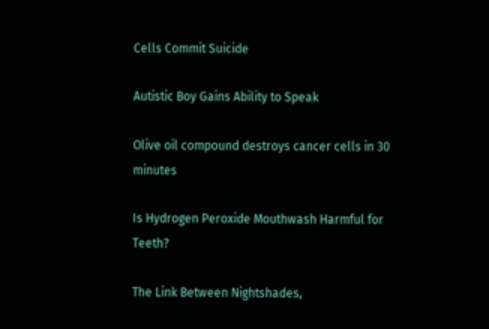Cells Commit Suicide

Autistic Boy Gains Ability to Speak

Olive oil compound destroys cancer cells in 30 minutes

Is Hydrogen Peroxide Mouthwash Harmful for Teeth?

The Link Between Nightshades,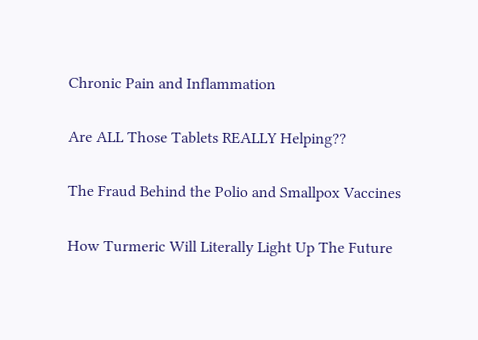Chronic Pain and Inflammation

Are ALL Those Tablets REALLY Helping??

The Fraud Behind the Polio and Smallpox Vaccines

How Turmeric Will Literally Light Up The Future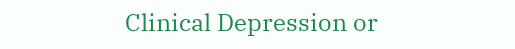Clinical Depression or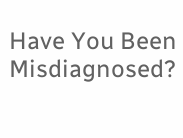Have You Been Misdiagnosed?